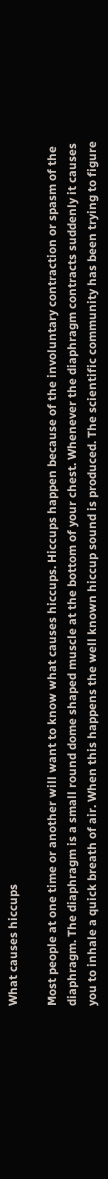What causes hiccups

Most people at one time or another will want to know what causes hiccups. Hiccups happen because of the involuntary contraction or spasm of the diaphragm. The diaphragm is a small round dome shaped muscle at the bottom of your chest. Whenever the diaphragm contracts suddenly it causes you to inhale a quick breath of air. When this happens the well known hiccup sound is produced. The scientific community has been trying to figure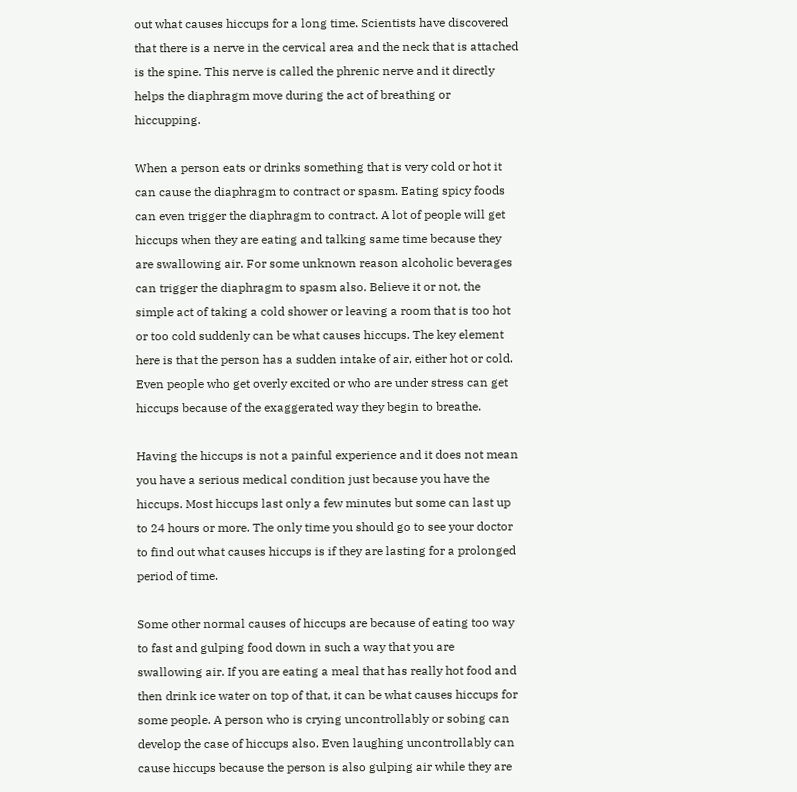out what causes hiccups for a long time. Scientists have discovered that there is a nerve in the cervical area and the neck that is attached is the spine. This nerve is called the phrenic nerve and it directly helps the diaphragm move during the act of breathing or hiccupping.

When a person eats or drinks something that is very cold or hot it can cause the diaphragm to contract or spasm. Eating spicy foods can even trigger the diaphragm to contract. A lot of people will get hiccups when they are eating and talking same time because they are swallowing air. For some unknown reason alcoholic beverages can trigger the diaphragm to spasm also. Believe it or not, the simple act of taking a cold shower or leaving a room that is too hot or too cold suddenly can be what causes hiccups. The key element here is that the person has a sudden intake of air, either hot or cold. Even people who get overly excited or who are under stress can get hiccups because of the exaggerated way they begin to breathe.

Having the hiccups is not a painful experience and it does not mean you have a serious medical condition just because you have the hiccups. Most hiccups last only a few minutes but some can last up to 24 hours or more. The only time you should go to see your doctor to find out what causes hiccups is if they are lasting for a prolonged period of time.

Some other normal causes of hiccups are because of eating too way to fast and gulping food down in such a way that you are swallowing air. If you are eating a meal that has really hot food and then drink ice water on top of that, it can be what causes hiccups for some people. A person who is crying uncontrollably or sobing can develop the case of hiccups also. Even laughing uncontrollably can cause hiccups because the person is also gulping air while they are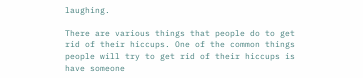laughing.

There are various things that people do to get rid of their hiccups. One of the common things people will try to get rid of their hiccups is have someone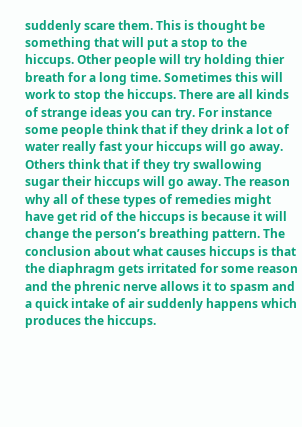suddenly scare them. This is thought be something that will put a stop to the hiccups. Other people will try holding thier breath for a long time. Sometimes this will work to stop the hiccups. There are all kinds of strange ideas you can try. For instance some people think that if they drink a lot of water really fast your hiccups will go away. Others think that if they try swallowing sugar their hiccups will go away. The reason why all of these types of remedies might have get rid of the hiccups is because it will change the person’s breathing pattern. The conclusion about what causes hiccups is that the diaphragm gets irritated for some reason and the phrenic nerve allows it to spasm and a quick intake of air suddenly happens which produces the hiccups.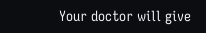Your doctor will give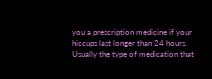you a prescription medicine if your hiccups last longer than 24 hours. Usually the type of medication that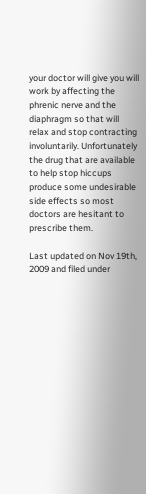your doctor will give you will work by affecting the phrenic nerve and the diaphragm so that will relax and stop contracting involuntarily. Unfortunately the drug that are available to help stop hiccups produce some undesirable side effects so most doctors are hesitant to prescribe them.

Last updated on Nov 19th, 2009 and filed under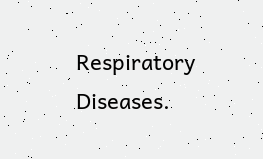Respiratory Diseases.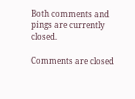Both comments and pings are currently closed.

Comments are closed